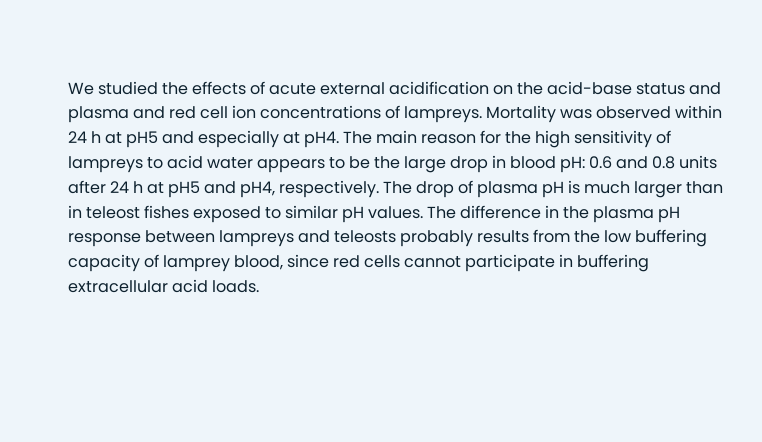We studied the effects of acute external acidification on the acid-base status and plasma and red cell ion concentrations of lampreys. Mortality was observed within 24 h at pH5 and especially at pH4. The main reason for the high sensitivity of lampreys to acid water appears to be the large drop in blood pH: 0.6 and 0.8 units after 24 h at pH5 and pH4, respectively. The drop of plasma pH is much larger than in teleost fishes exposed to similar pH values. The difference in the plasma pH response between lampreys and teleosts probably results from the low buffering capacity of lamprey blood, since red cells cannot participate in buffering extracellular acid loads.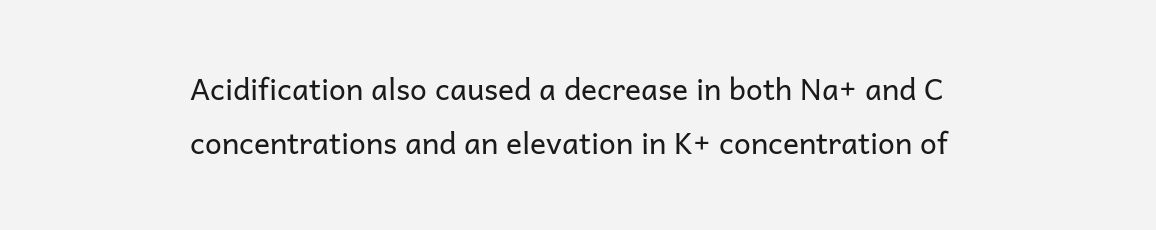Acidification also caused a decrease in both Na+ and C concentrations and an elevation in K+ concentration of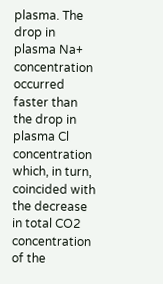plasma. The drop in plasma Na+ concentration occurred faster than the drop in plasma Cl concentration which, in turn, coincided with the decrease in total CO2 concentration of the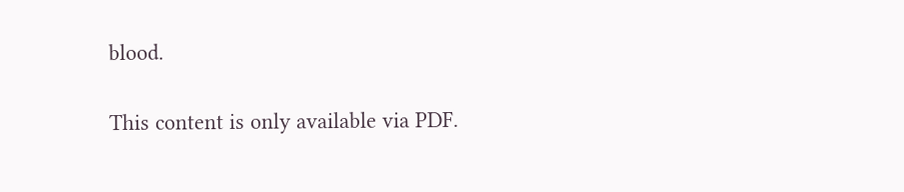blood.

This content is only available via PDF.